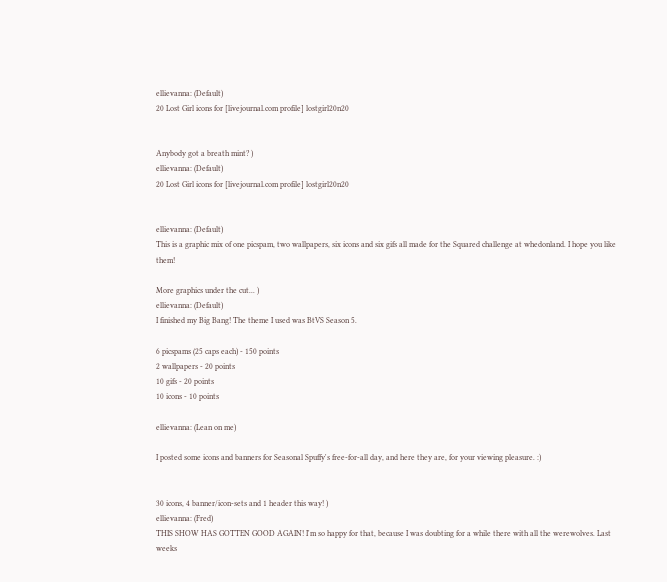ellievanna: (Default)
20 Lost Girl icons for [livejournal.com profile] lostgirl20n20


Anybody got a breath mint? )
ellievanna: (Default)
20 Lost Girl icons for [livejournal.com profile] lostgirl20n20


ellievanna: (Default)
This is a graphic mix of one picspam, two wallpapers, six icons and six gifs all made for the Squared challenge at whedonland. I hope you like them!

More graphics under the cut... )
ellievanna: (Default)
I finished my Big Bang! The theme I used was BtVS Season 5.

6 picspams (25 caps each) - 150 points
2 wallpapers - 20 points
10 gifs - 20 points
10 icons - 10 points

ellievanna: (Lean on me)

I posted some icons and banners for Seasonal Spuffy's free-for-all day, and here they are, for your viewing pleasure. :)


30 icons, 4 banner/icon-sets and 1 header this way! )
ellievanna: (Fred)
THIS SHOW HAS GOTTEN GOOD AGAIN! I'm so happy for that, because I was doubting for a while there with all the werewolves. Last weeks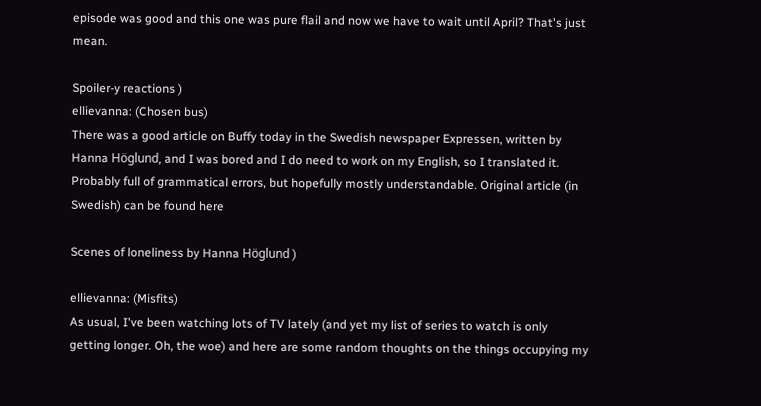episode was good and this one was pure flail and now we have to wait until April? That's just mean.

Spoiler-y reactions )
ellievanna: (Chosen bus)
There was a good article on Buffy today in the Swedish newspaper Expressen, written by Hanna Höglund, and I was bored and I do need to work on my English, so I translated it. Probably full of grammatical errors, but hopefully mostly understandable. Original article (in Swedish) can be found here

Scenes of loneliness by Hanna Höglund )

ellievanna: (Misfits)
As usual, I've been watching lots of TV lately (and yet my list of series to watch is only getting longer. Oh, the woe) and here are some random thoughts on the things occupying my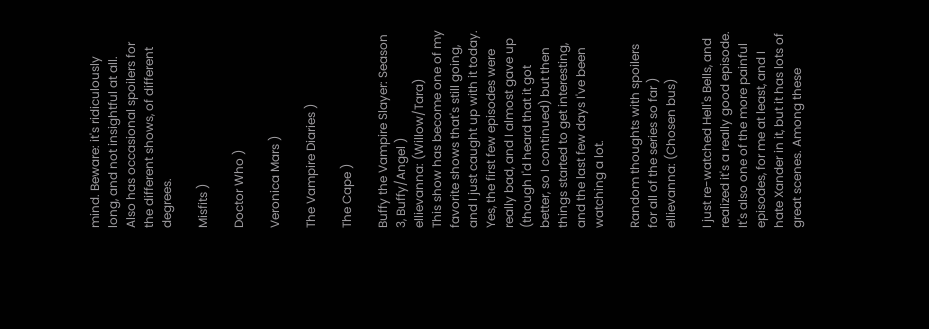mind. Beware: it's ridiculously long, and not insightful at all. Also has occasional spoilers for the different shows, of different degrees.

Misfits )

Doctor Who )

Veronica Mars )

The Vampire Diaries )

The Cape )

Buffy the Vampire Slayer: Season 3, Buffy/Angel )
ellievanna: (Willow/Tara)
This show has become one of my favorite shows that's still going, and I just caught up with it today. Yes, the first few episodes were really bad, and I almost gave up (though I'd heard that it got better, so I continued) but then things started to get interesting, and the last few days I've been watching a lot.

Random thoughts with spoilers for all of the series so far )
ellievanna: (Chosen bus)

I just re-watched Hell's Bells, and realized it's a really good episode. It's also one of the more painful episodes, for me at least, and I hate Xander in it, but it has lots of great scenes. Among these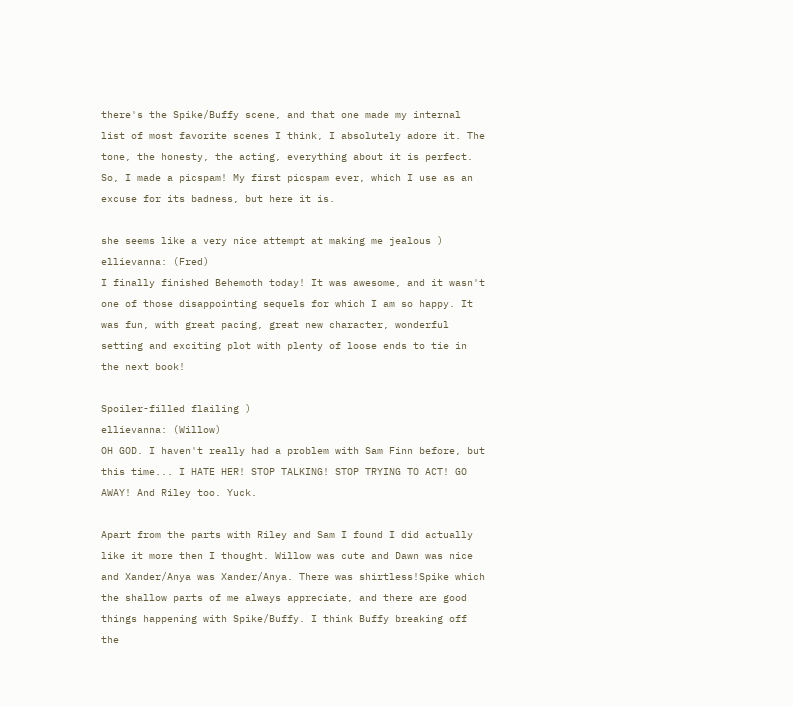there's the Spike/Buffy scene, and that one made my internal list of most favorite scenes I think, I absolutely adore it. The tone, the honesty, the acting, everything about it is perfect. So, I made a picspam! My first picspam ever, which I use as an excuse for its badness, but here it is.

she seems like a very nice attempt at making me jealous )
ellievanna: (Fred)
I finally finished Behemoth today! It was awesome, and it wasn't one of those disappointing sequels for which I am so happy. It was fun, with great pacing, great new character, wonderful setting and exciting plot with plenty of loose ends to tie in the next book!

Spoiler-filled flailing )
ellievanna: (Willow)
OH GOD. I haven't really had a problem with Sam Finn before, but this time... I HATE HER! STOP TALKING! STOP TRYING TO ACT! GO AWAY! And Riley too. Yuck.

Apart from the parts with Riley and Sam I found I did actually like it more then I thought. Willow was cute and Dawn was nice and Xander/Anya was Xander/Anya. There was shirtless!Spike which the shallow parts of me always appreciate, and there are good things happening with Spike/Buffy. I think Buffy breaking off the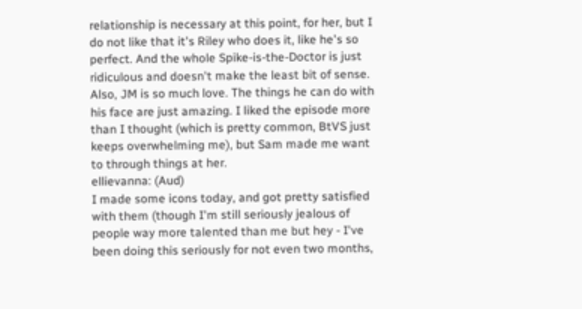relationship is necessary at this point, for her, but I do not like that it's Riley who does it, like he's so perfect. And the whole Spike-is-the-Doctor is just ridiculous and doesn't make the least bit of sense. Also, JM is so much love. The things he can do with his face are just amazing. I liked the episode more than I thought (which is pretty common, BtVS just keeps overwhelming me), but Sam made me want to through things at her.
ellievanna: (Aud)
I made some icons today, and got pretty satisfied with them (though I'm still seriously jealous of people way more talented than me but hey - I've been doing this seriously for not even two months,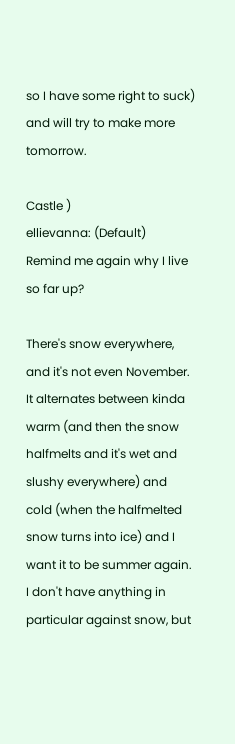so I have some right to suck) and will try to make more tomorrow.

Castle )
ellievanna: (Default)
Remind me again why I live so far up?

There's snow everywhere, and it's not even November. It alternates between kinda warm (and then the snow halfmelts and it's wet and slushy everywhere) and cold (when the halfmelted snow turns into ice) and I want it to be summer again. I don't have anything in particular against snow, but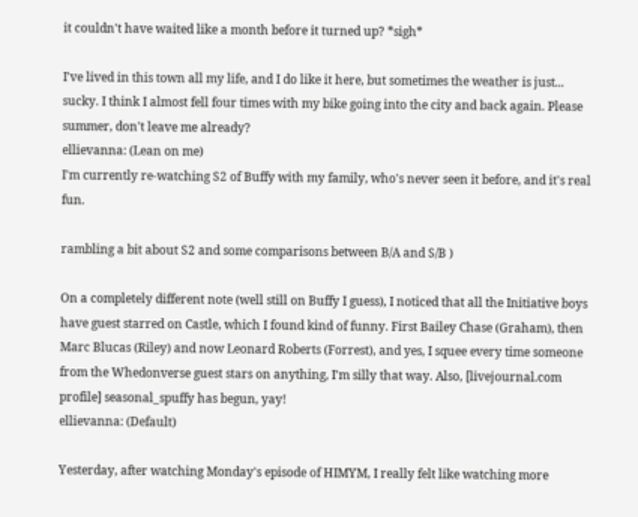it couldn't have waited like a month before it turned up? *sigh*

I've lived in this town all my life, and I do like it here, but sometimes the weather is just... sucky. I think I almost fell four times with my bike going into the city and back again. Please summer, don't leave me already?
ellievanna: (Lean on me)
I'm currently re-watching S2 of Buffy with my family, who's never seen it before, and it's real fun.

rambling a bit about S2 and some comparisons between B/A and S/B )

On a completely different note (well still on Buffy I guess), I noticed that all the Initiative boys have guest starred on Castle, which I found kind of funny. First Bailey Chase (Graham), then Marc Blucas (Riley) and now Leonard Roberts (Forrest), and yes, I squee every time someone from the Whedonverse guest stars on anything, I'm silly that way. Also, [livejournal.com profile] seasonal_spuffy has begun, yay!
ellievanna: (Default)

Yesterday, after watching Monday's episode of HIMYM, I really felt like watching more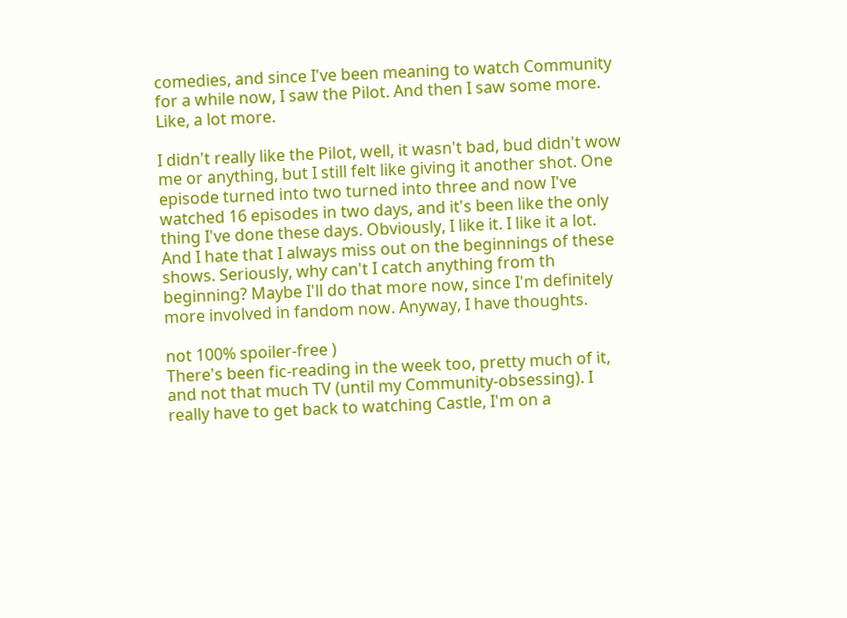comedies, and since I've been meaning to watch Community for a while now, I saw the Pilot. And then I saw some more. Like, a lot more.

I didn't really like the Pilot, well, it wasn't bad, bud didn't wow me or anything, but I still felt like giving it another shot. One episode turned into two turned into three and now I've watched 16 episodes in two days, and it's been like the only thing I've done these days. Obviously, I like it. I like it a lot. And I hate that I always miss out on the beginnings of these shows. Seriously, why can't I catch anything from th beginning? Maybe I'll do that more now, since I'm definitely more involved in fandom now. Anyway, I have thoughts.

not 100% spoiler-free )
There's been fic-reading in the week too, pretty much of it, and not that much TV (until my Community-obsessing). I really have to get back to watching Castle, I'm on a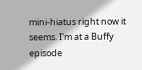mini-hiatus right now it seems. I'm at a Buffy episode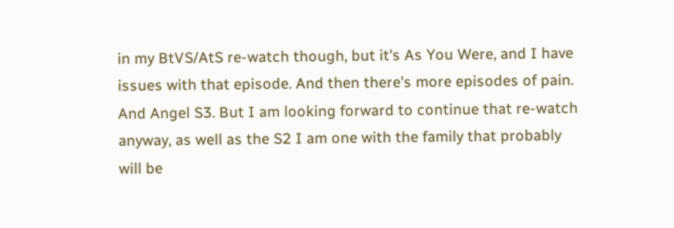in my BtVS/AtS re-watch though, but it's As You Were, and I have issues with that episode. And then there's more episodes of pain. And Angel S3. But I am looking forward to continue that re-watch anyway, as well as the S2 I am one with the family that probably will be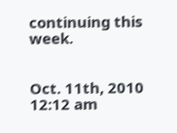continuing this week.


Oct. 11th, 2010 12:12 am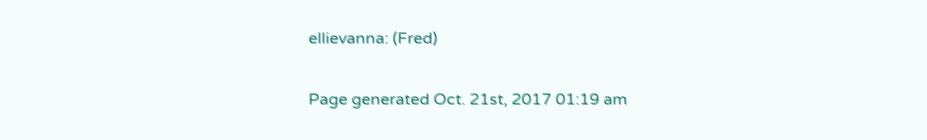ellievanna: (Fred)

Page generated Oct. 21st, 2017 01:19 am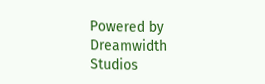Powered by Dreamwidth Studios